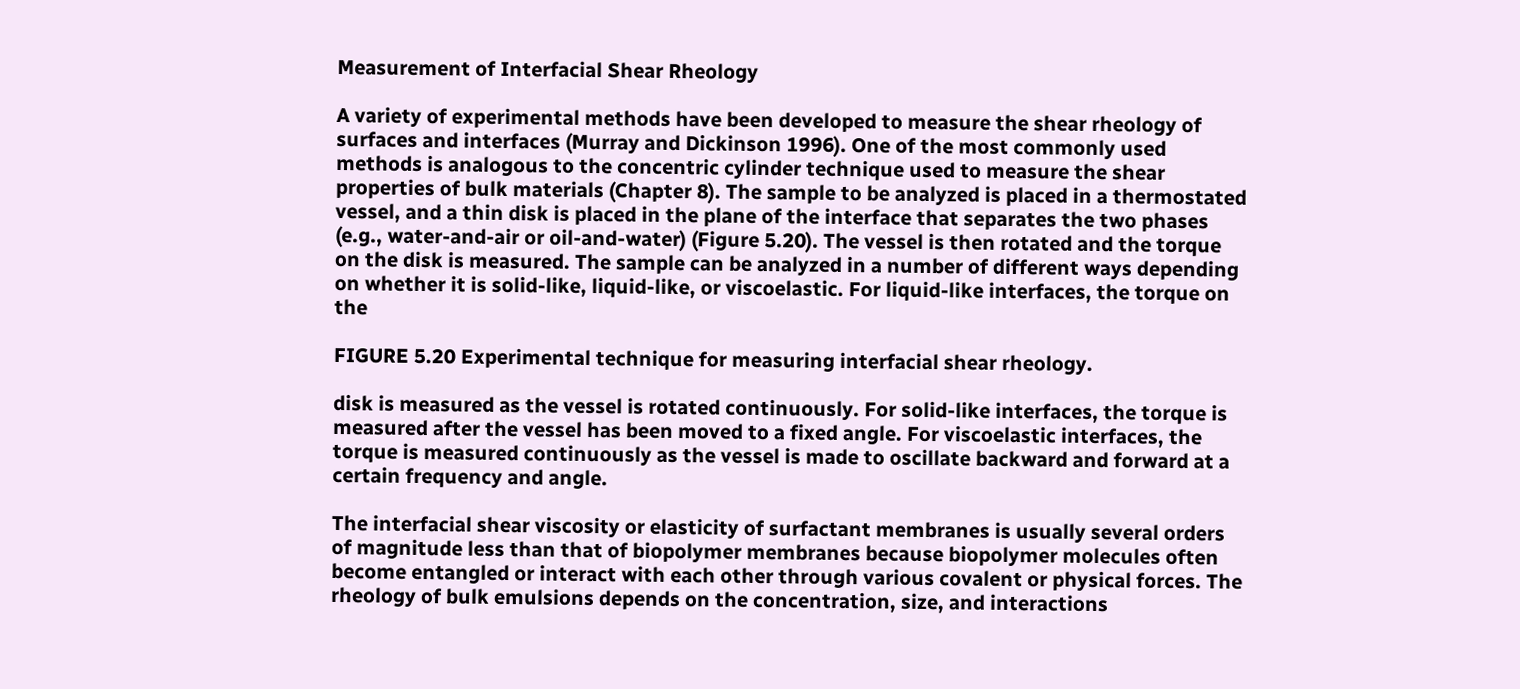Measurement of Interfacial Shear Rheology

A variety of experimental methods have been developed to measure the shear rheology of surfaces and interfaces (Murray and Dickinson 1996). One of the most commonly used methods is analogous to the concentric cylinder technique used to measure the shear properties of bulk materials (Chapter 8). The sample to be analyzed is placed in a thermostated vessel, and a thin disk is placed in the plane of the interface that separates the two phases (e.g., water-and-air or oil-and-water) (Figure 5.20). The vessel is then rotated and the torque on the disk is measured. The sample can be analyzed in a number of different ways depending on whether it is solid-like, liquid-like, or viscoelastic. For liquid-like interfaces, the torque on the

FIGURE 5.20 Experimental technique for measuring interfacial shear rheology.

disk is measured as the vessel is rotated continuously. For solid-like interfaces, the torque is measured after the vessel has been moved to a fixed angle. For viscoelastic interfaces, the torque is measured continuously as the vessel is made to oscillate backward and forward at a certain frequency and angle.

The interfacial shear viscosity or elasticity of surfactant membranes is usually several orders of magnitude less than that of biopolymer membranes because biopolymer molecules often become entangled or interact with each other through various covalent or physical forces. The rheology of bulk emulsions depends on the concentration, size, and interactions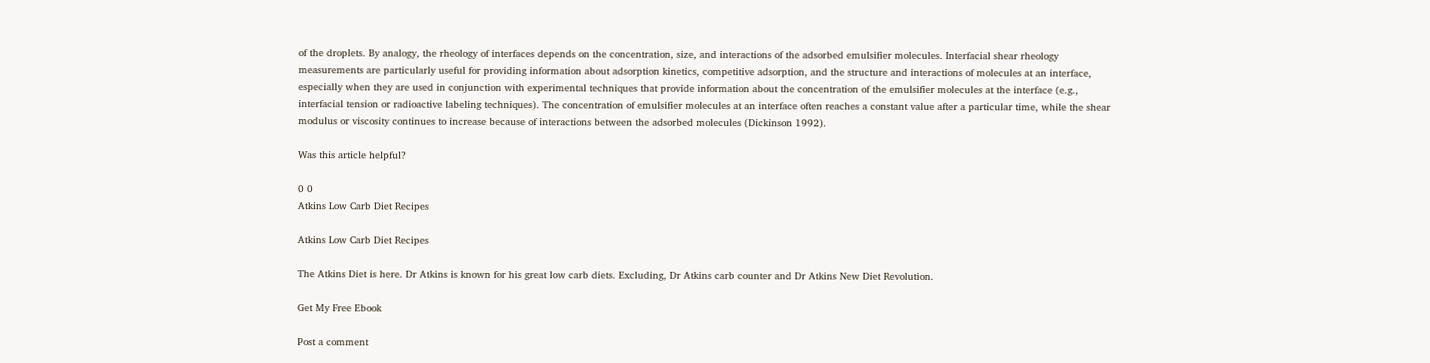of the droplets. By analogy, the rheology of interfaces depends on the concentration, size, and interactions of the adsorbed emulsifier molecules. Interfacial shear rheology measurements are particularly useful for providing information about adsorption kinetics, competitive adsorption, and the structure and interactions of molecules at an interface, especially when they are used in conjunction with experimental techniques that provide information about the concentration of the emulsifier molecules at the interface (e.g., interfacial tension or radioactive labeling techniques). The concentration of emulsifier molecules at an interface often reaches a constant value after a particular time, while the shear modulus or viscosity continues to increase because of interactions between the adsorbed molecules (Dickinson 1992).

Was this article helpful?

0 0
Atkins Low Carb Diet Recipes

Atkins Low Carb Diet Recipes

The Atkins Diet is here. Dr Atkins is known for his great low carb diets. Excluding, Dr Atkins carb counter and Dr Atkins New Diet Revolution.

Get My Free Ebook

Post a comment